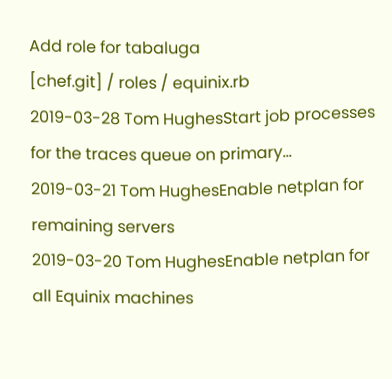Add role for tabaluga
[chef.git] / roles / equinix.rb
2019-03-28 Tom HughesStart job processes for the traces queue on primary...
2019-03-21 Tom HughesEnable netplan for remaining servers
2019-03-20 Tom HughesEnable netplan for all Equinix machines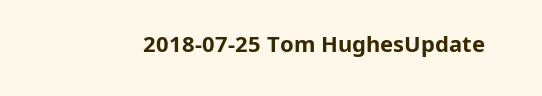2018-07-25 Tom HughesUpdate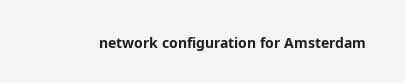network configuration for Amsterdam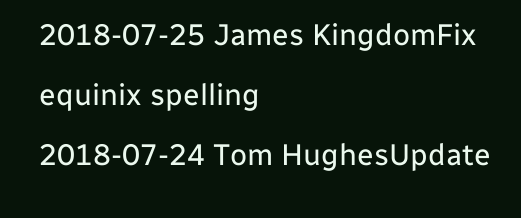2018-07-25 James KingdomFix equinix spelling
2018-07-24 Tom HughesUpdate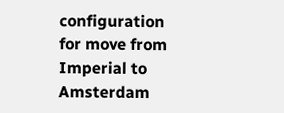configuration for move from Imperial to Amsterdam